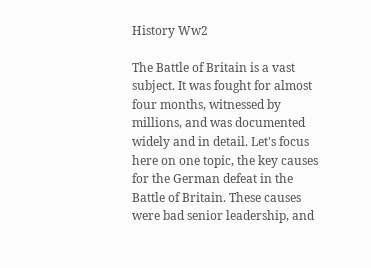History Ww2

The Battle of Britain is a vast subject. It was fought for almost four months, witnessed by millions, and was documented widely and in detail. Let's focus here on one topic, the key causes for the German defeat in the Battle of Britain. These causes were bad senior leadership, and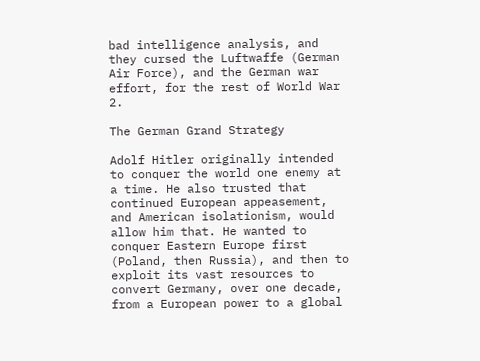bad intelligence analysis, and they cursed the Luftwaffe (German Air Force), and the German war effort, for the rest of World War 2.

The German Grand Strategy

Adolf Hitler originally intended to conquer the world one enemy at a time. He also trusted that continued European appeasement, and American isolationism, would allow him that. He wanted to conquer Eastern Europe first (Poland, then Russia), and then to exploit its vast resources to convert Germany, over one decade, from a European power to a global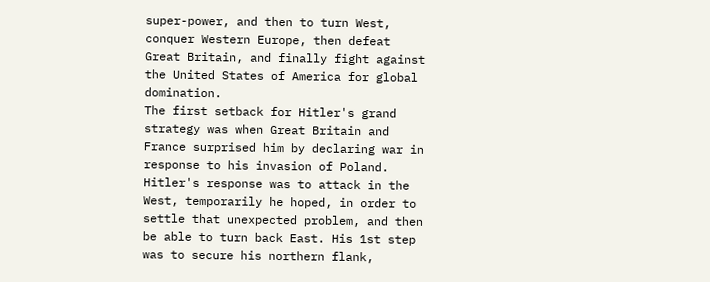super-power, and then to turn West, conquer Western Europe, then defeat Great Britain, and finally fight against the United States of America for global domination.
The first setback for Hitler's grand strategy was when Great Britain and France surprised him by declaring war in response to his invasion of Poland. Hitler's response was to attack in the West, temporarily he hoped, in order to settle that unexpected problem, and then be able to turn back East. His 1st step was to secure his northern flank,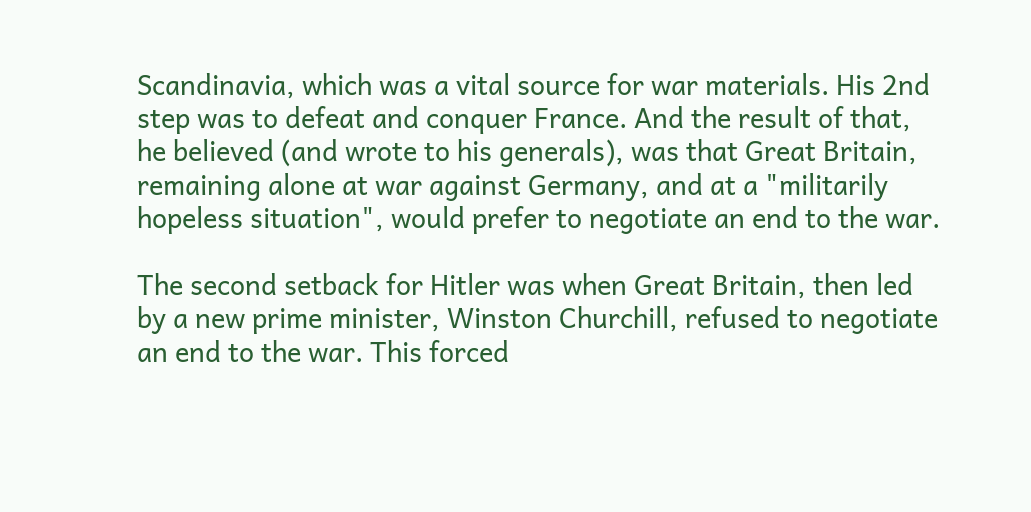Scandinavia, which was a vital source for war materials. His 2nd step was to defeat and conquer France. And the result of that, he believed (and wrote to his generals), was that Great Britain, remaining alone at war against Germany, and at a "militarily hopeless situation", would prefer to negotiate an end to the war.

The second setback for Hitler was when Great Britain, then led by a new prime minister, Winston Churchill, refused to negotiate an end to the war. This forced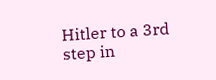Hitler to a 3rd step in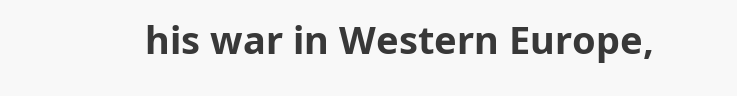his war in Western Europe,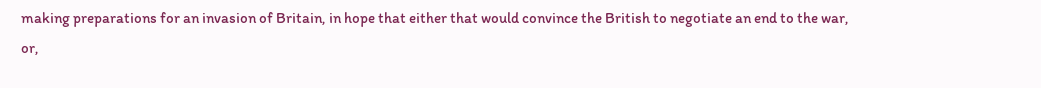making preparations for an invasion of Britain, in hope that either that would convince the British to negotiate an end to the war, or,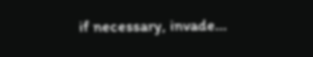if necessary, invade...